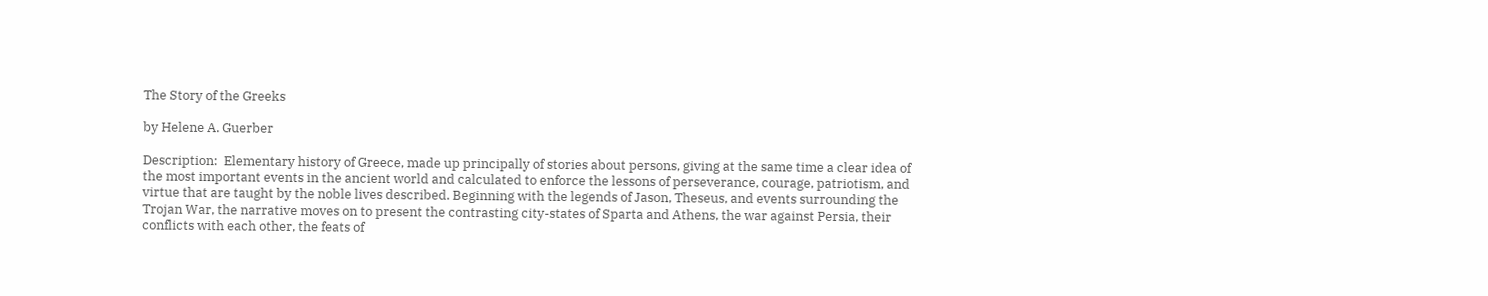The Story of the Greeks

by Helene A. Guerber

Description:  Elementary history of Greece, made up principally of stories about persons, giving at the same time a clear idea of the most important events in the ancient world and calculated to enforce the lessons of perseverance, courage, patriotism, and virtue that are taught by the noble lives described. Beginning with the legends of Jason, Theseus, and events surrounding the Trojan War, the narrative moves on to present the contrasting city-states of Sparta and Athens, the war against Persia, their conflicts with each other, the feats of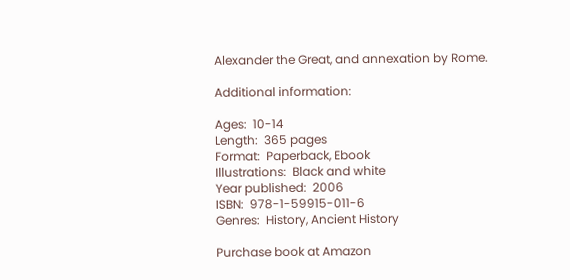Alexander the Great, and annexation by Rome.

Additional information:

Ages:  10-14
Length:  365 pages
Format:  Paperback, Ebook
Illustrations:  Black and white
Year published:  2006
ISBN:  978-1-59915-011-6
Genres:  History, Ancient History

Purchase book at Amazon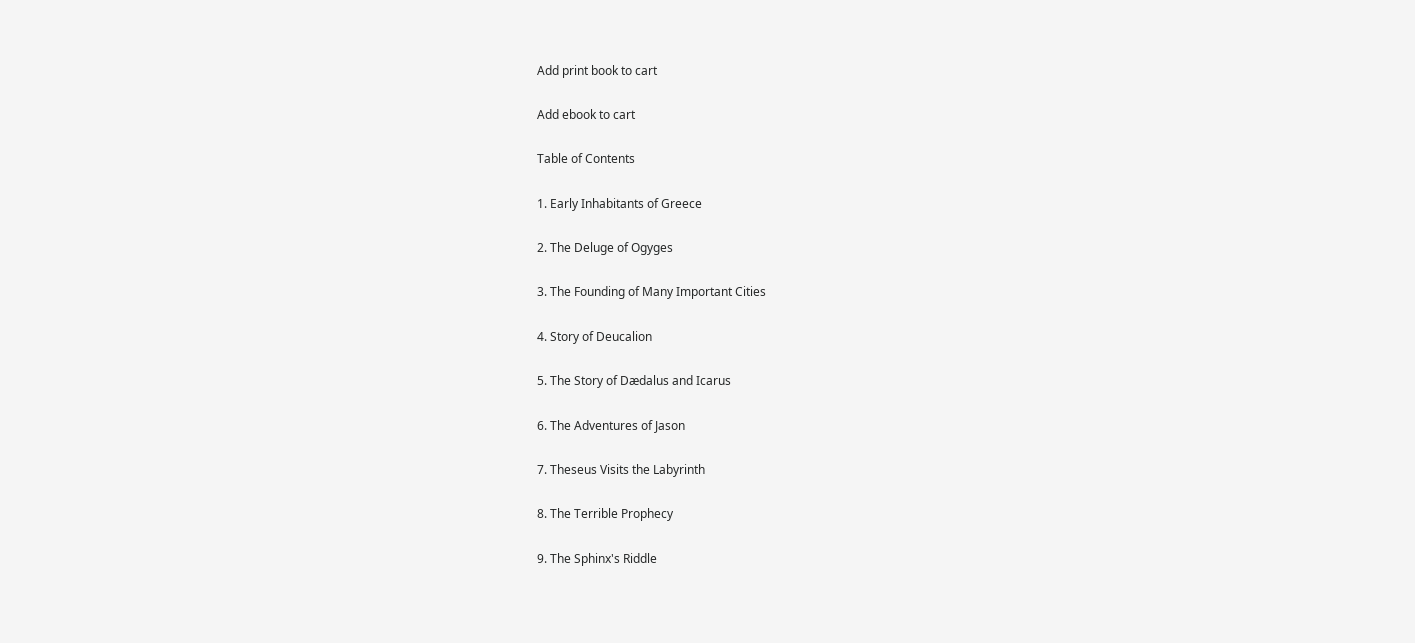Add print book to cart

Add ebook to cart

Table of Contents

1. Early Inhabitants of Greece

2. The Deluge of Ogyges

3. The Founding of Many Important Cities

4. Story of Deucalion

5. The Story of Dædalus and Icarus

6. The Adventures of Jason

7. Theseus Visits the Labyrinth

8. The Terrible Prophecy

9. The Sphinx's Riddle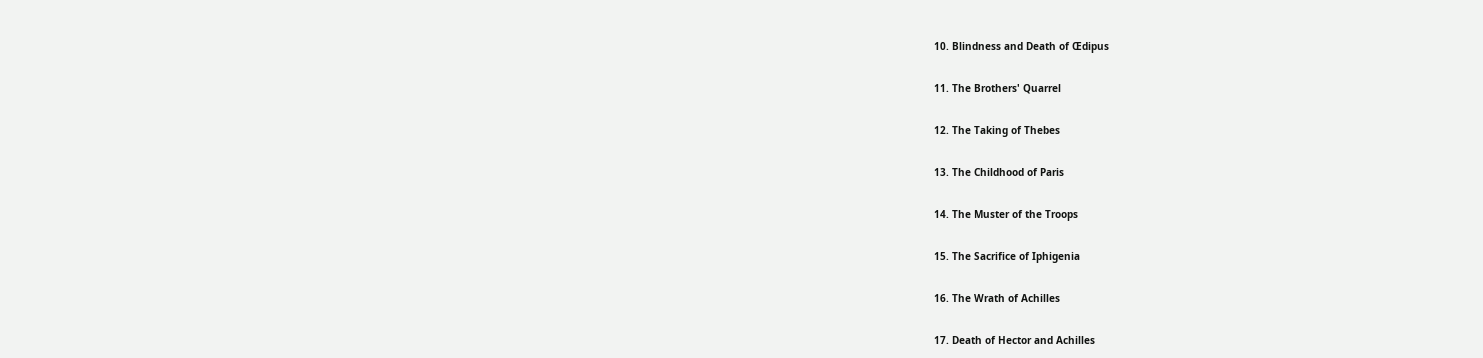10. Blindness and Death of Œdipus

11. The Brothers' Quarrel

12. The Taking of Thebes

13. The Childhood of Paris

14. The Muster of the Troops

15. The Sacrifice of Iphigenia

16. The Wrath of Achilles

17. Death of Hector and Achilles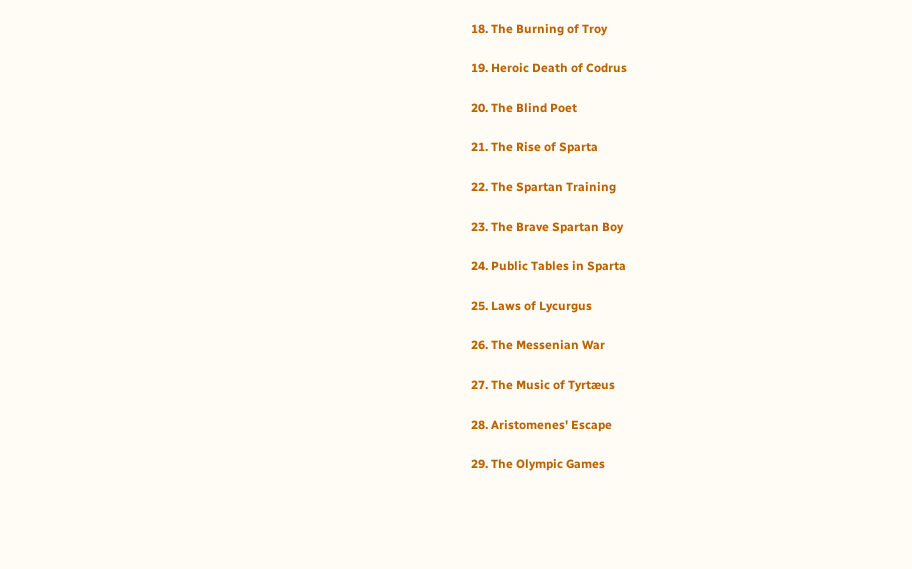18. The Burning of Troy

19. Heroic Death of Codrus

20. The Blind Poet

21. The Rise of Sparta

22. The Spartan Training

23. The Brave Spartan Boy

24. Public Tables in Sparta

25. Laws of Lycurgus

26. The Messenian War

27. The Music of Tyrtæus

28. Aristomenes' Escape

29. The Olympic Games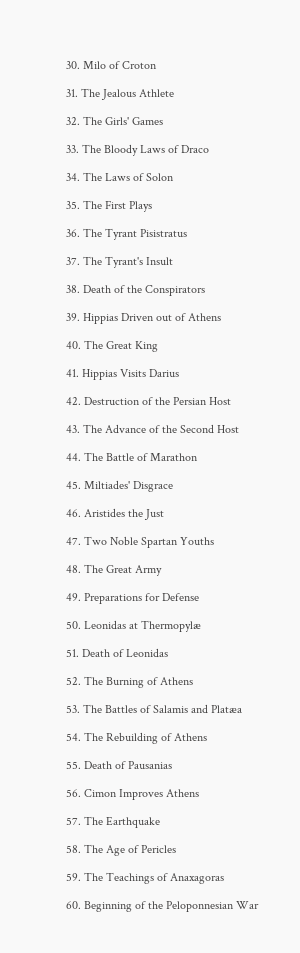30. Milo of Croton

31. The Jealous Athlete

32. The Girls' Games

33. The Bloody Laws of Draco

34. The Laws of Solon

35. The First Plays

36. The Tyrant Pisistratus

37. The Tyrant's Insult

38. Death of the Conspirators

39. Hippias Driven out of Athens

40. The Great King

41. Hippias Visits Darius

42. Destruction of the Persian Host

43. The Advance of the Second Host

44. The Battle of Marathon

45. Miltiades' Disgrace

46. Aristides the Just

47. Two Noble Spartan Youths

48. The Great Army

49. Preparations for Defense

50. Leonidas at Thermopylæ

51. Death of Leonidas

52. The Burning of Athens

53. The Battles of Salamis and Platæa

54. The Rebuilding of Athens

55. Death of Pausanias

56. Cimon Improves Athens

57. The Earthquake

58. The Age of Pericles

59. The Teachings of Anaxagoras

60. Beginning of the Peloponnesian War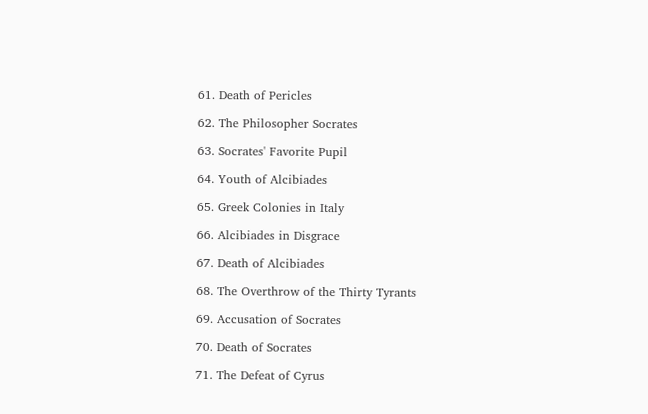61. Death of Pericles

62. The Philosopher Socrates

63. Socrates' Favorite Pupil

64. Youth of Alcibiades

65. Greek Colonies in Italy

66. Alcibiades in Disgrace

67. Death of Alcibiades

68. The Overthrow of the Thirty Tyrants

69. Accusation of Socrates

70. Death of Socrates

71. The Defeat of Cyrus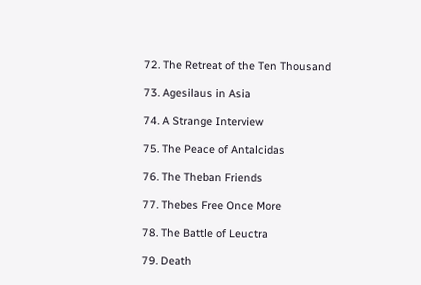72. The Retreat of the Ten Thousand

73. Agesilaus in Asia

74. A Strange Interview

75. The Peace of Antalcidas

76. The Theban Friends

77. Thebes Free Once More

78. The Battle of Leuctra

79. Death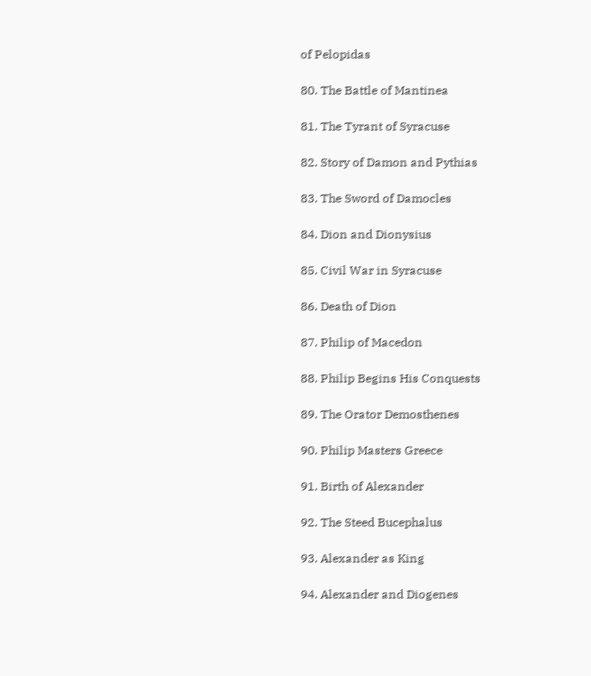of Pelopidas

80. The Battle of Mantinea

81. The Tyrant of Syracuse

82. Story of Damon and Pythias

83. The Sword of Damocles

84. Dion and Dionysius

85. Civil War in Syracuse

86. Death of Dion

87. Philip of Macedon

88. Philip Begins His Conquests

89. The Orator Demosthenes

90. Philip Masters Greece

91. Birth of Alexander

92. The Steed Bucephalus

93. Alexander as King

94. Alexander and Diogenes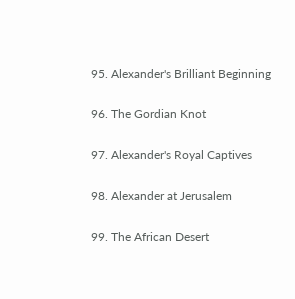95. Alexander's Brilliant Beginning

96. The Gordian Knot

97. Alexander's Royal Captives

98. Alexander at Jerusalem

99. The African Desert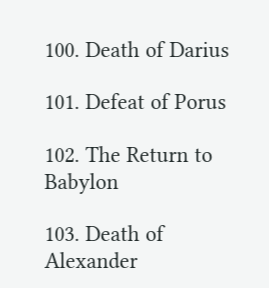100. Death of Darius

101. Defeat of Porus

102. The Return to Babylon

103. Death of Alexander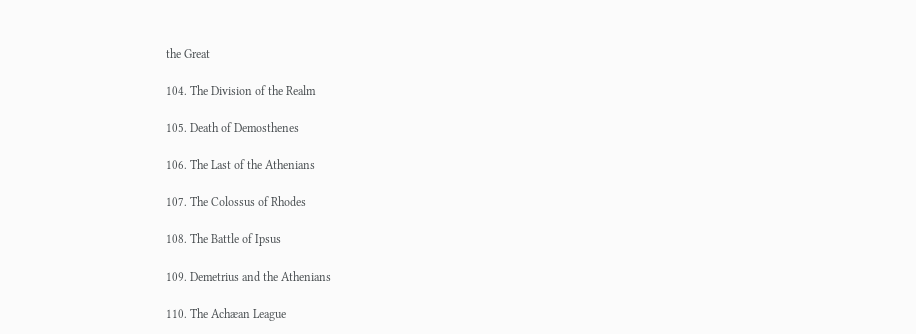the Great

104. The Division of the Realm

105. Death of Demosthenes

106. The Last of the Athenians

107. The Colossus of Rhodes

108. The Battle of Ipsus

109. Demetrius and the Athenians

110. The Achæan League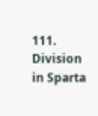111. Division in Sparta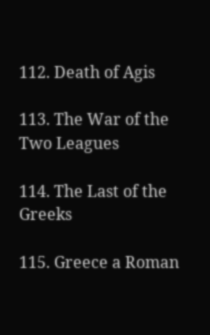112. Death of Agis

113. The War of the Two Leagues

114. The Last of the Greeks

115. Greece a Roman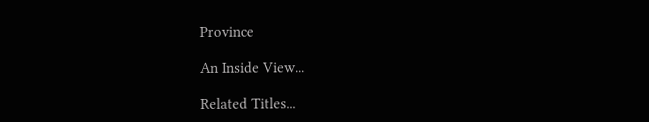Province

An Inside View...

Related Titles...